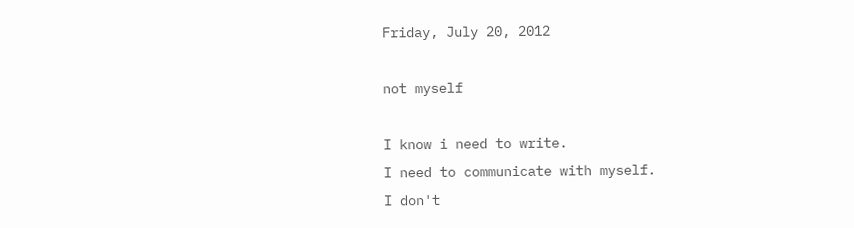Friday, July 20, 2012

not myself

I know i need to write.
I need to communicate with myself.
I don't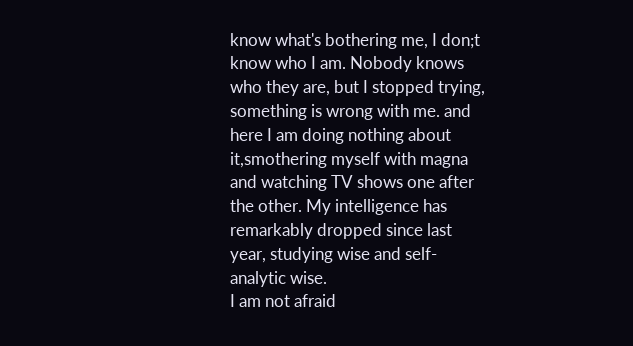know what's bothering me, I don;t know who I am. Nobody knows who they are, but I stopped trying, something is wrong with me. and here I am doing nothing about it,smothering myself with magna and watching TV shows one after the other. My intelligence has remarkably dropped since last year, studying wise and self-analytic wise.
I am not afraid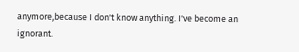anymore,because I don't know anything. I've become an ignorant.